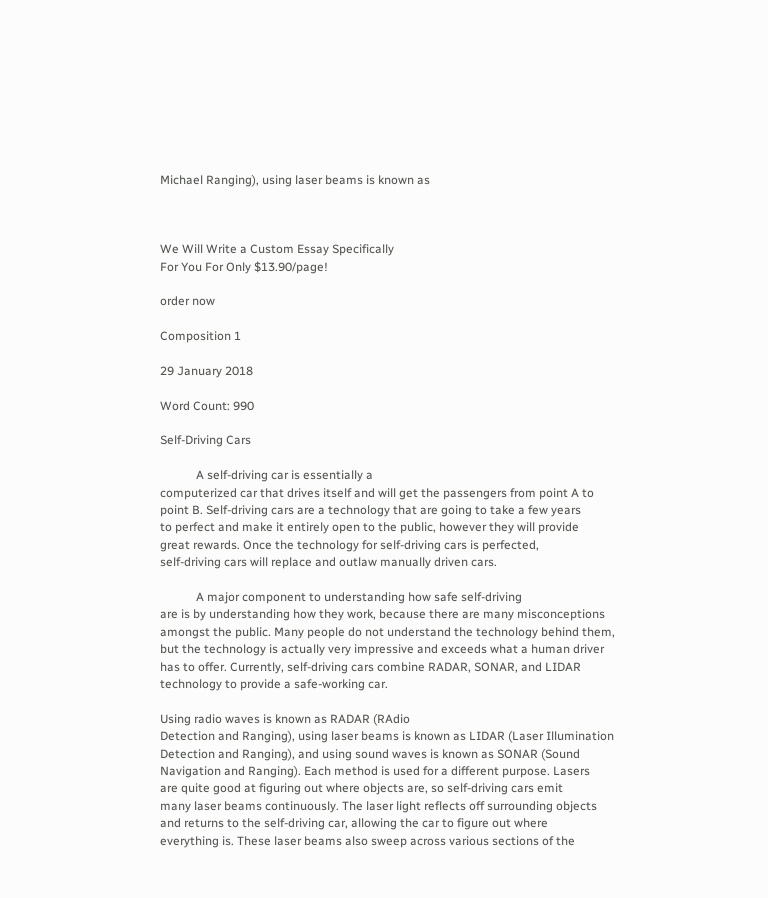Michael Ranging), using laser beams is known as



We Will Write a Custom Essay Specifically
For You For Only $13.90/page!

order now

Composition 1

29 January 2018

Word Count: 990

Self-Driving Cars

            A self-driving car is essentially a
computerized car that drives itself and will get the passengers from point A to
point B. Self-driving cars are a technology that are going to take a few years
to perfect and make it entirely open to the public, however they will provide
great rewards. Once the technology for self-driving cars is perfected,
self-driving cars will replace and outlaw manually driven cars.

            A major component to understanding how safe self-driving
are is by understanding how they work, because there are many misconceptions
amongst the public. Many people do not understand the technology behind them,
but the technology is actually very impressive and exceeds what a human driver
has to offer. Currently, self-driving cars combine RADAR, SONAR, and LIDAR
technology to provide a safe-working car.

Using radio waves is known as RADAR (RAdio
Detection and Ranging), using laser beams is known as LIDAR (Laser Illumination
Detection and Ranging), and using sound waves is known as SONAR (Sound
Navigation and Ranging). Each method is used for a different purpose. Lasers
are quite good at figuring out where objects are, so self-driving cars emit
many laser beams continuously. The laser light reflects off surrounding objects
and returns to the self-driving car, allowing the car to figure out where
everything is. These laser beams also sweep across various sections of the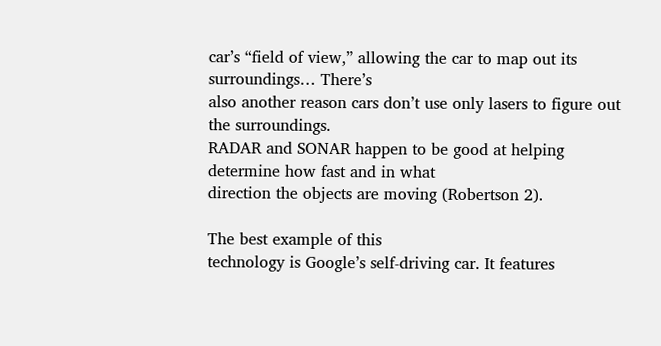car’s “field of view,” allowing the car to map out its surroundings… There’s
also another reason cars don’t use only lasers to figure out the surroundings.
RADAR and SONAR happen to be good at helping determine how fast and in what
direction the objects are moving (Robertson 2).

The best example of this
technology is Google’s self-driving car. It features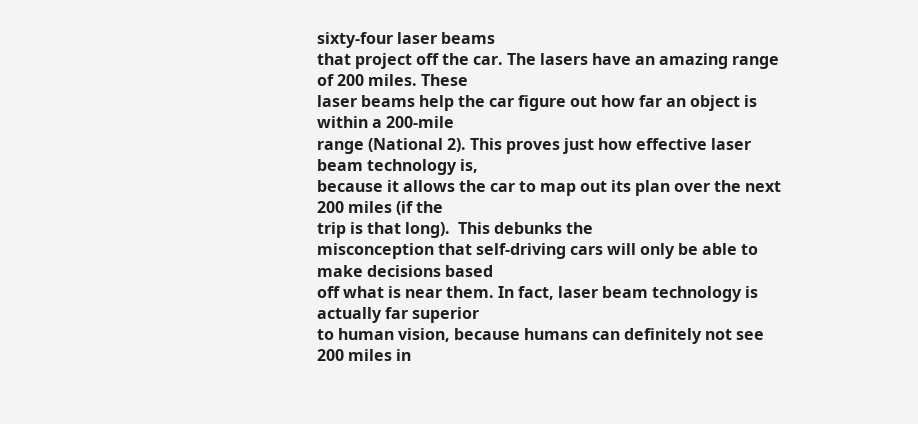sixty-four laser beams
that project off the car. The lasers have an amazing range of 200 miles. These
laser beams help the car figure out how far an object is within a 200-mile
range (National 2). This proves just how effective laser beam technology is,
because it allows the car to map out its plan over the next 200 miles (if the
trip is that long).  This debunks the
misconception that self-driving cars will only be able to make decisions based
off what is near them. In fact, laser beam technology is actually far superior
to human vision, because humans can definitely not see 200 miles in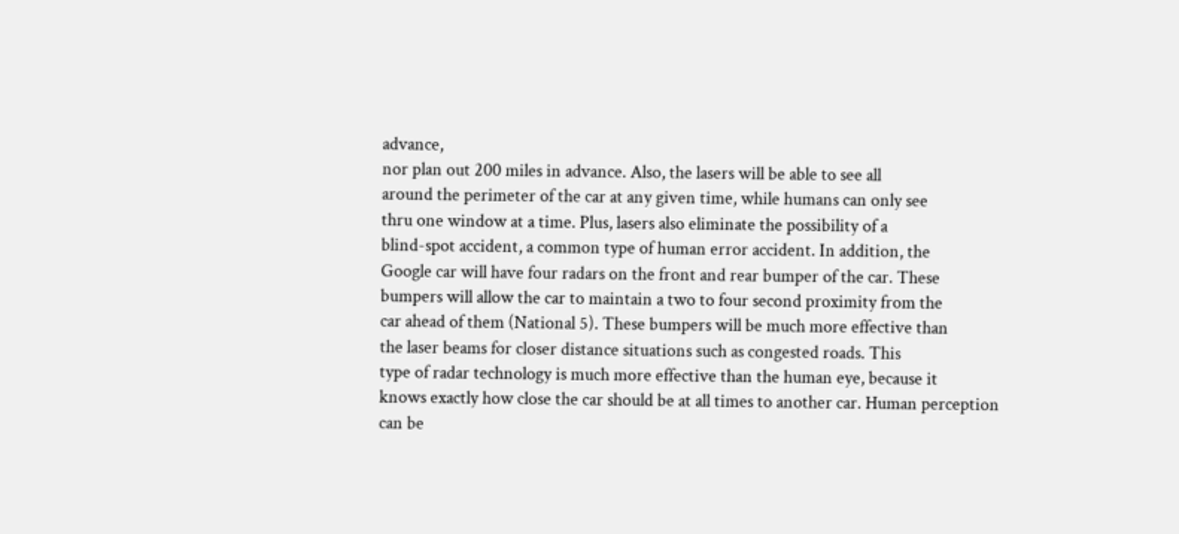advance,
nor plan out 200 miles in advance. Also, the lasers will be able to see all
around the perimeter of the car at any given time, while humans can only see
thru one window at a time. Plus, lasers also eliminate the possibility of a
blind-spot accident, a common type of human error accident. In addition, the
Google car will have four radars on the front and rear bumper of the car. These
bumpers will allow the car to maintain a two to four second proximity from the
car ahead of them (National 5). These bumpers will be much more effective than
the laser beams for closer distance situations such as congested roads. This
type of radar technology is much more effective than the human eye, because it
knows exactly how close the car should be at all times to another car. Human perception
can be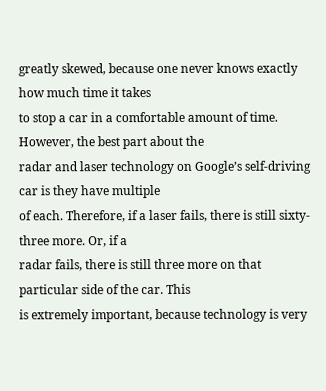greatly skewed, because one never knows exactly how much time it takes
to stop a car in a comfortable amount of time. However, the best part about the
radar and laser technology on Google’s self-driving car is they have multiple
of each. Therefore, if a laser fails, there is still sixty-three more. Or, if a
radar fails, there is still three more on that particular side of the car. This
is extremely important, because technology is very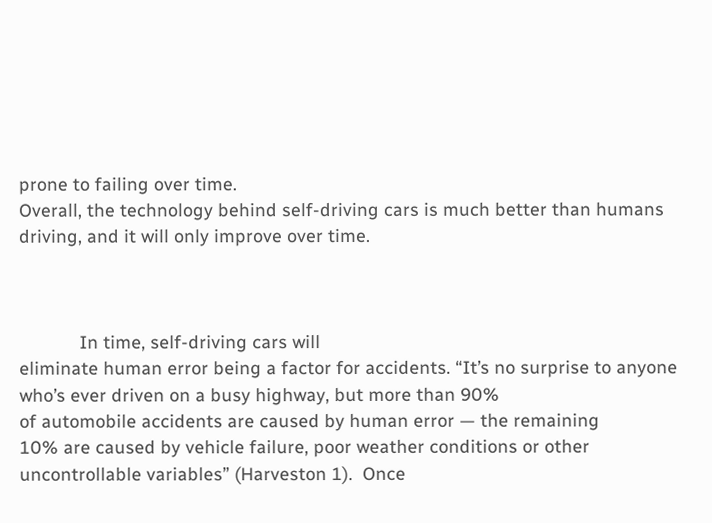prone to failing over time.
Overall, the technology behind self-driving cars is much better than humans
driving, and it will only improve over time.



            In time, self-driving cars will
eliminate human error being a factor for accidents. “It’s no surprise to anyone
who’s ever driven on a busy highway, but more than 90%
of automobile accidents are caused by human error — the remaining
10% are caused by vehicle failure, poor weather conditions or other
uncontrollable variables” (Harveston 1).  Once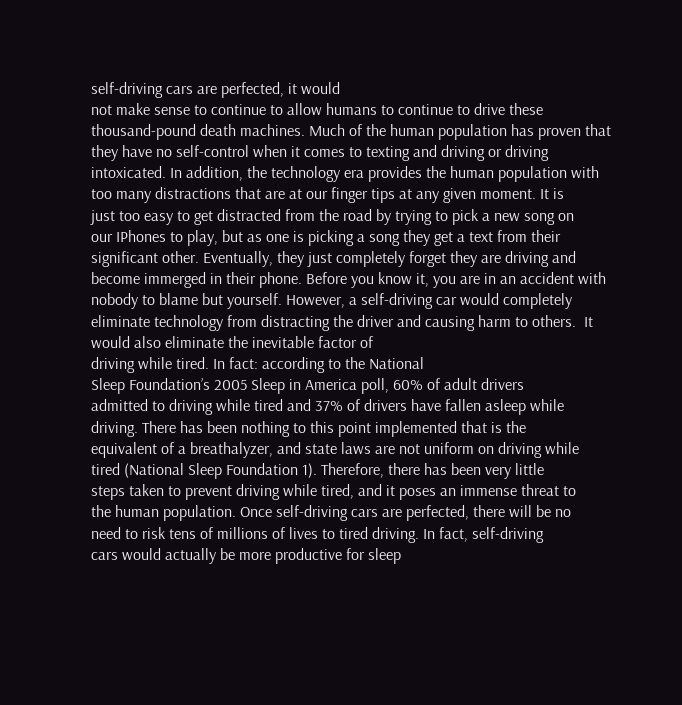self-driving cars are perfected, it would
not make sense to continue to allow humans to continue to drive these
thousand-pound death machines. Much of the human population has proven that
they have no self-control when it comes to texting and driving or driving
intoxicated. In addition, the technology era provides the human population with
too many distractions that are at our finger tips at any given moment. It is
just too easy to get distracted from the road by trying to pick a new song on
our IPhones to play, but as one is picking a song they get a text from their
significant other. Eventually, they just completely forget they are driving and
become immerged in their phone. Before you know it, you are in an accident with
nobody to blame but yourself. However, a self-driving car would completely
eliminate technology from distracting the driver and causing harm to others.  It would also eliminate the inevitable factor of
driving while tired. In fact: according to the National
Sleep Foundation’s 2005 Sleep in America poll, 60% of adult drivers
admitted to driving while tired and 37% of drivers have fallen asleep while
driving. There has been nothing to this point implemented that is the
equivalent of a breathalyzer, and state laws are not uniform on driving while
tired (National Sleep Foundation 1). Therefore, there has been very little
steps taken to prevent driving while tired, and it poses an immense threat to
the human population. Once self-driving cars are perfected, there will be no
need to risk tens of millions of lives to tired driving. In fact, self-driving
cars would actually be more productive for sleep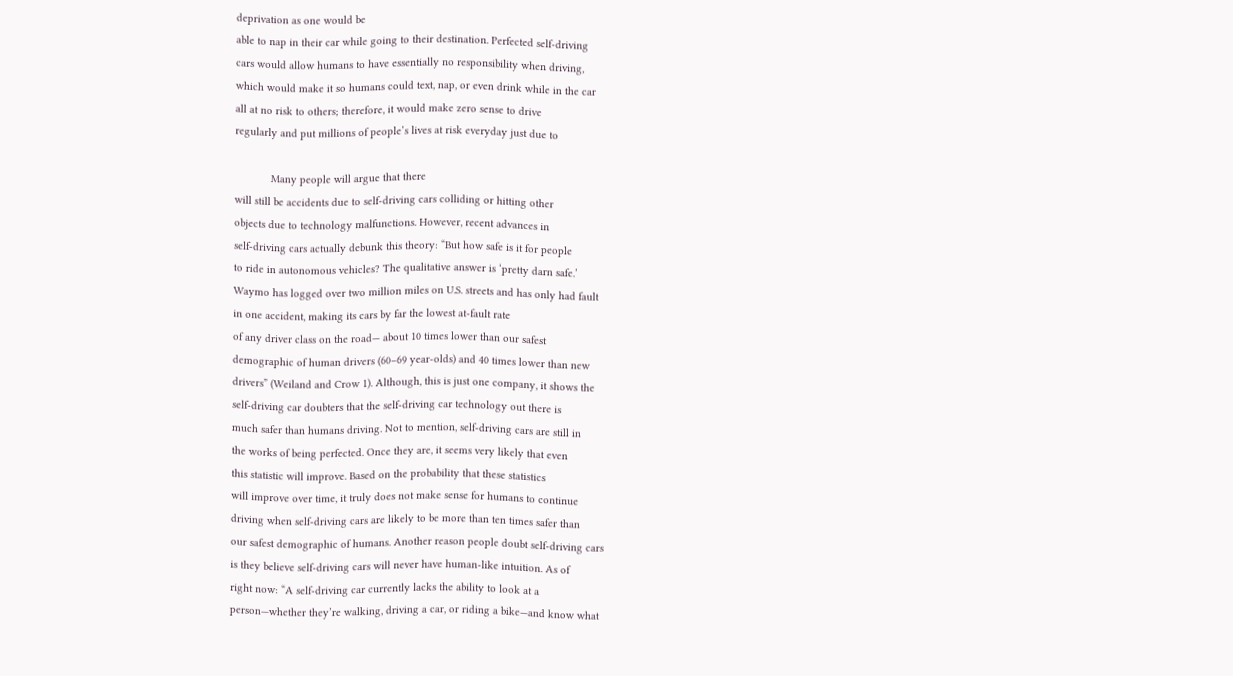deprivation as one would be
able to nap in their car while going to their destination. Perfected self-driving
cars would allow humans to have essentially no responsibility when driving,
which would make it so humans could text, nap, or even drink while in the car
all at no risk to others; therefore, it would make zero sense to drive
regularly and put millions of people’s lives at risk everyday just due to

            Many people will argue that there
will still be accidents due to self-driving cars colliding or hitting other
objects due to technology malfunctions. However, recent advances in
self-driving cars actually debunk this theory: “But how safe is it for people
to ride in autonomous vehicles? The qualitative answer is ‘pretty darn safe.’
Waymo has logged over two million miles on U.S. streets and has only had fault
in one accident, making its cars by far the lowest at-fault rate
of any driver class on the road— about 10 times lower than our safest
demographic of human drivers (60–69 year-olds) and 40 times lower than new
drivers” (Weiland and Crow 1). Although, this is just one company, it shows the
self-driving car doubters that the self-driving car technology out there is
much safer than humans driving. Not to mention, self-driving cars are still in
the works of being perfected. Once they are, it seems very likely that even
this statistic will improve. Based on the probability that these statistics
will improve over time, it truly does not make sense for humans to continue
driving when self-driving cars are likely to be more than ten times safer than
our safest demographic of humans. Another reason people doubt self-driving cars
is they believe self-driving cars will never have human-like intuition. As of
right now: “A self-driving car currently lacks the ability to look at a
person—whether they’re walking, driving a car, or riding a bike—and know what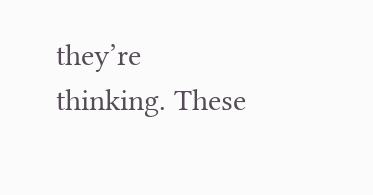they’re thinking. These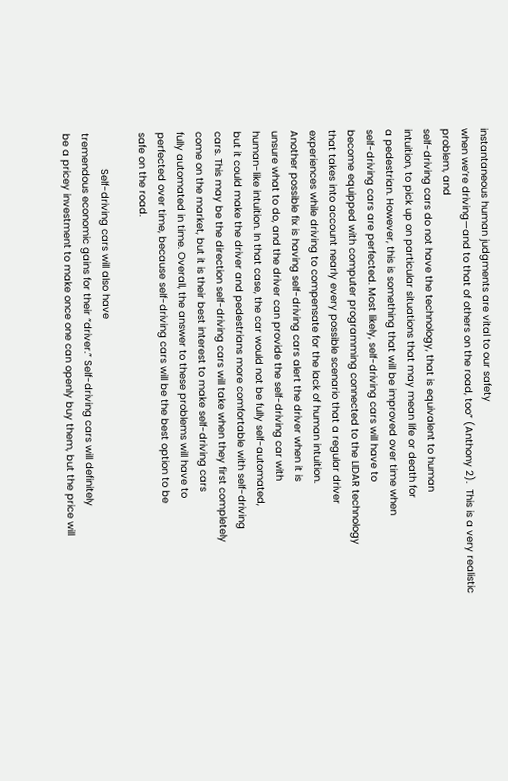instantaneous human judgments are vital to our safety
when we’re driving—and to that of others on the road, too” (Anthony 2).  This is a very realistic problem, and
self-driving cars do not have the technology, that is equivalent to human
intuition, to pick up on particular situations that may mean life or death for
a pedestrian. However, this is something that will be improved over time when
self-driving cars are perfected. Most likely, self-driving cars will have to
become equipped with computer programming connected to the LIDAR technology
that takes into account nearly every possible scenario that a regular driver
experiences while driving to compensate for the lack of human intuition.
Another possible fix is having self-driving cars alert the driver when it is
unsure what to do, and the driver can provide the self-driving car with
human-like intuition. In that case, the car would not be fully self-automated,
but it could make the driver and pedestrians more comfortable with self-driving
cars. This may be the direction self-driving cars will take when they first completely
come on the market, but it is their best interest to make self-driving cars
fully automated in time. Overall, the answer to these problems will have to
perfected over time, because self-driving cars will be the best option to be
safe on the road.

            Self-driving cars will also have
tremendous economic gains for their “driver.” Self-driving cars will definitely
be a pricey investment to make once one can openly buy them, but the price will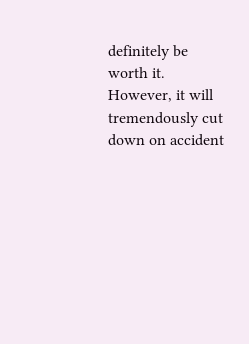definitely be worth it. However, it will tremendously cut down on accident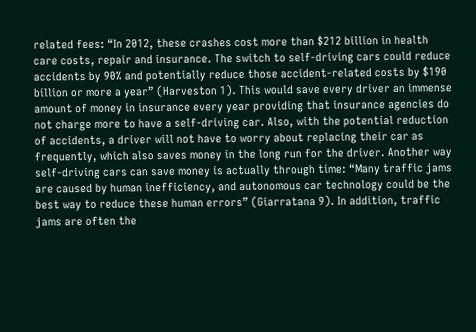related fees: “In 2012, these crashes cost more than $212 billion in health
care costs, repair and insurance. The switch to self-driving cars could reduce
accidents by 90% and potentially reduce those accident-related costs by $190
billion or more a year” (Harveston 1). This would save every driver an immense
amount of money in insurance every year providing that insurance agencies do
not charge more to have a self-driving car. Also, with the potential reduction
of accidents, a driver will not have to worry about replacing their car as
frequently, which also saves money in the long run for the driver. Another way
self-driving cars can save money is actually through time: “Many traffic jams
are caused by human inefficiency, and autonomous car technology could be the
best way to reduce these human errors” (Giarratana 9). In addition, traffic
jams are often the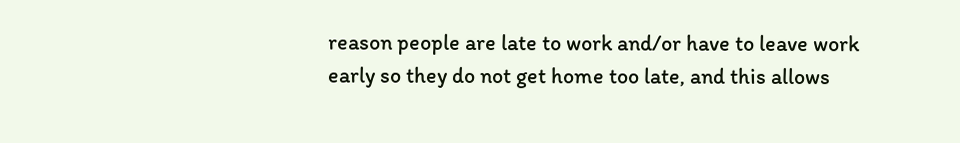reason people are late to work and/or have to leave work
early so they do not get home too late, and this allows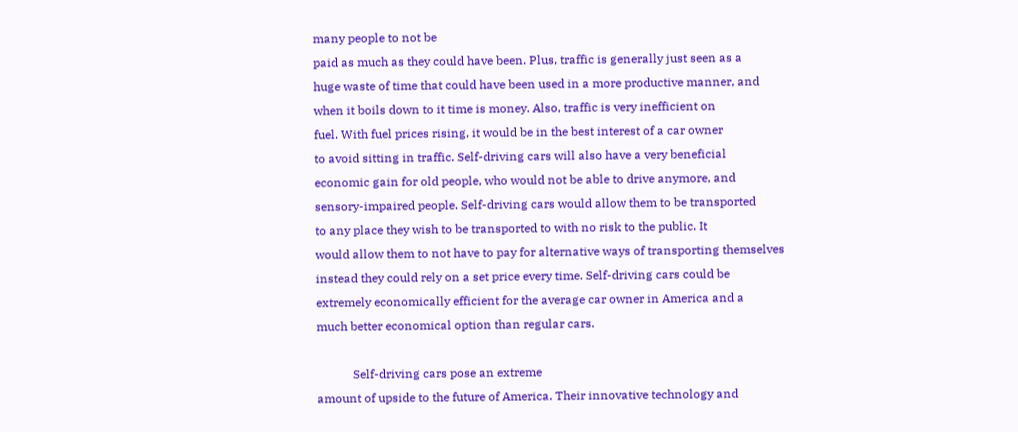many people to not be
paid as much as they could have been. Plus, traffic is generally just seen as a
huge waste of time that could have been used in a more productive manner, and
when it boils down to it time is money. Also, traffic is very inefficient on
fuel. With fuel prices rising, it would be in the best interest of a car owner
to avoid sitting in traffic. Self-driving cars will also have a very beneficial
economic gain for old people, who would not be able to drive anymore, and
sensory-impaired people. Self-driving cars would allow them to be transported
to any place they wish to be transported to with no risk to the public. It
would allow them to not have to pay for alternative ways of transporting themselves
instead they could rely on a set price every time. Self-driving cars could be
extremely economically efficient for the average car owner in America and a
much better economical option than regular cars.

            Self-driving cars pose an extreme
amount of upside to the future of America. Their innovative technology and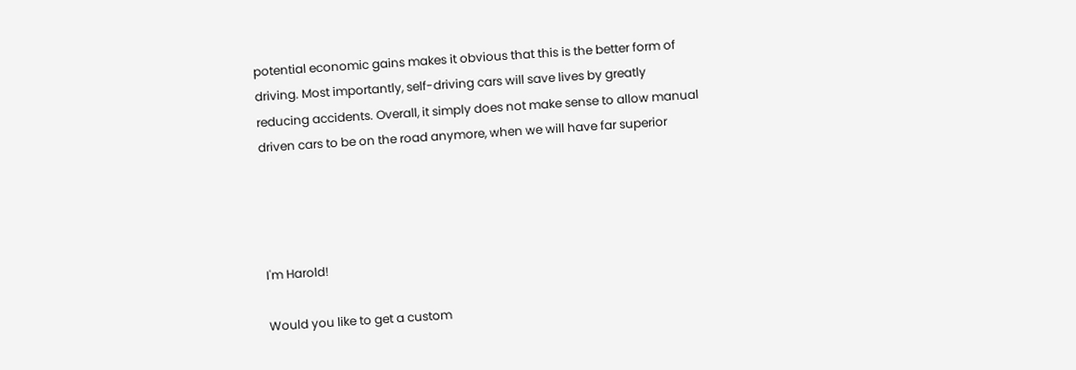potential economic gains makes it obvious that this is the better form of
driving. Most importantly, self-driving cars will save lives by greatly
reducing accidents. Overall, it simply does not make sense to allow manual
driven cars to be on the road anymore, when we will have far superior




I'm Harold!

Would you like to get a custom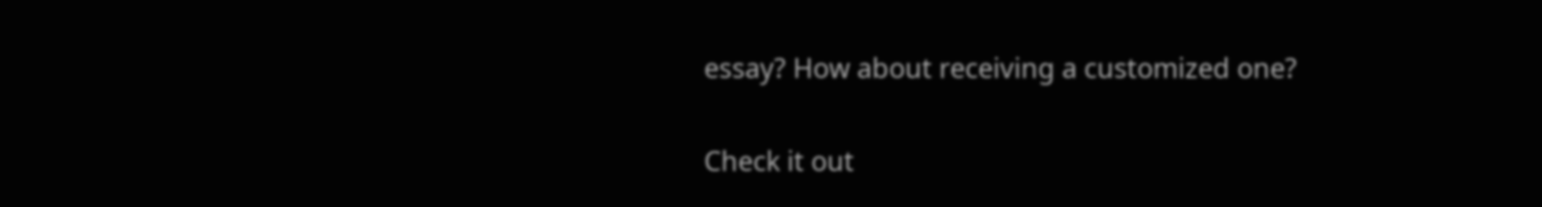essay? How about receiving a customized one?

Check it out